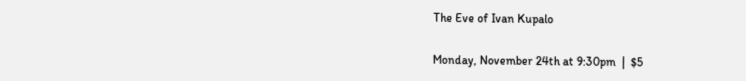The Eve of Ivan Kupalo

Monday, November 24th at 9:30pm  |  $5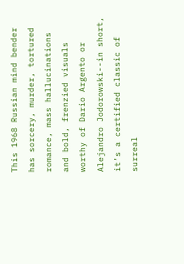This 1968 Russian mind bender has sorcery, murder, tortured romance, mass hallucinations and bold, frenzied visuals worthy of Dario Argento or Alejandro Jodorowski--in short, it’s a certified classic of surreal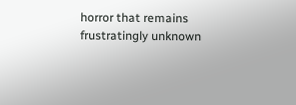horror that remains frustratingly unknown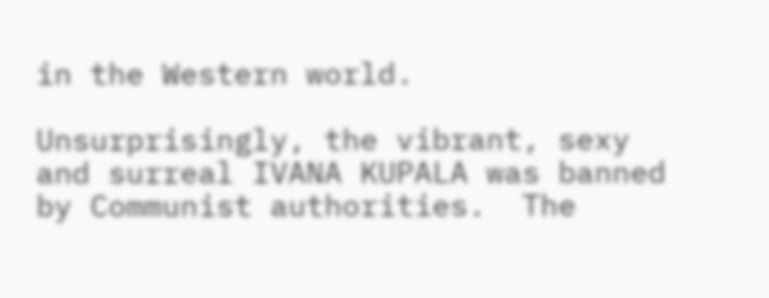in the Western world.

Unsurprisingly, the vibrant, sexy and surreal IVANA KUPALA was banned by Communist authorities.  The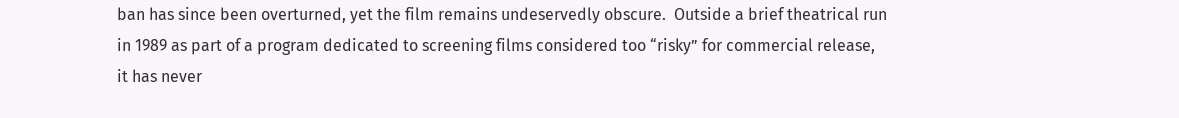ban has since been overturned, yet the film remains undeservedly obscure.  Outside a brief theatrical run in 1989 as part of a program dedicated to screening films considered too “risky” for commercial release, it has never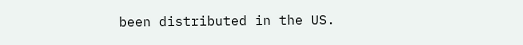been distributed in the US.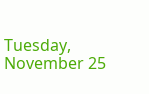Tuesday, November 25